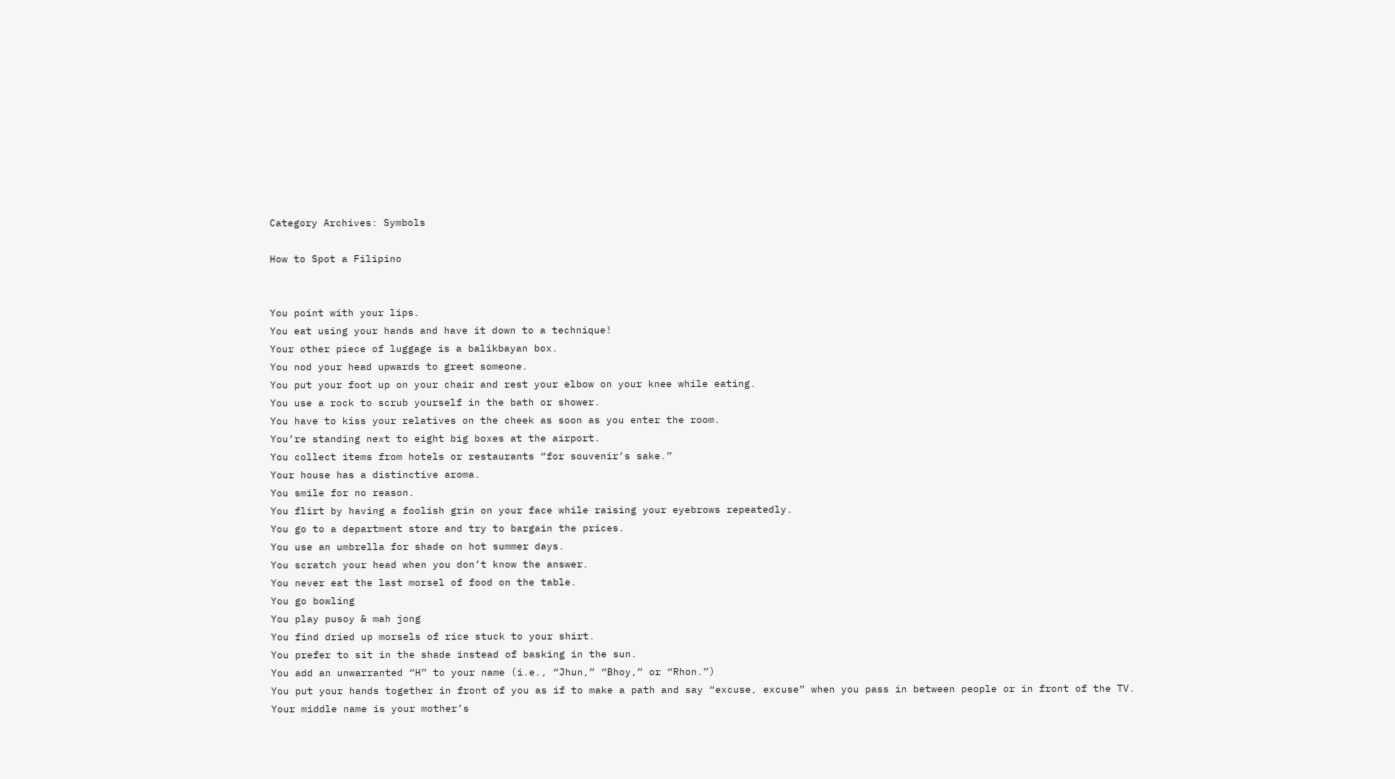Category Archives: Symbols

How to Spot a Filipino


You point with your lips.
You eat using your hands and have it down to a technique!
Your other piece of luggage is a balikbayan box.
You nod your head upwards to greet someone.
You put your foot up on your chair and rest your elbow on your knee while eating.
You use a rock to scrub yourself in the bath or shower.
You have to kiss your relatives on the cheek as soon as you enter the room.
You’re standing next to eight big boxes at the airport.
You collect items from hotels or restaurants “for souvenir’s sake.”
Your house has a distinctive aroma.
You smile for no reason.
You flirt by having a foolish grin on your face while raising your eyebrows repeatedly.
You go to a department store and try to bargain the prices.
You use an umbrella for shade on hot summer days.
You scratch your head when you don’t know the answer.
You never eat the last morsel of food on the table.
You go bowling
You play pusoy & mah jong
You find dried up morsels of rice stuck to your shirt.
You prefer to sit in the shade instead of basking in the sun.
You add an unwarranted “H” to your name (i.e., “Jhun,” “Bhoy,” or “Rhon.”)
You put your hands together in front of you as if to make a path and say “excuse, excuse” when you pass in between people or in front of the TV.
Your middle name is your mother’s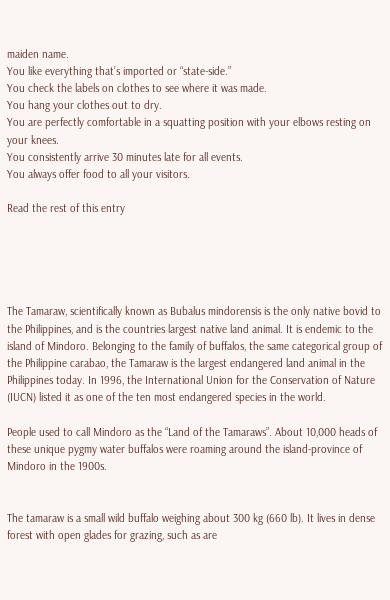maiden name.
You like everything that’s imported or “state-side.”
You check the labels on clothes to see where it was made.
You hang your clothes out to dry.
You are perfectly comfortable in a squatting position with your elbows resting on your knees.
You consistently arrive 30 minutes late for all events.
You always offer food to all your visitors.

Read the rest of this entry





The Tamaraw, scientifically known as Bubalus mindorensis is the only native bovid to the Philippines, and is the countries largest native land animal. It is endemic to the island of Mindoro. Belonging to the family of buffalos, the same categorical group of the Philippine carabao, the Tamaraw is the largest endangered land animal in the Philippines today. In 1996, the International Union for the Conservation of Nature (IUCN) listed it as one of the ten most endangered species in the world.

People used to call Mindoro as the “Land of the Tamaraws”. About 10,000 heads of these unique pygmy water buffalos were roaming around the island-province of Mindoro in the 1900s.


The tamaraw is a small wild buffalo weighing about 300 kg (660 lb). It lives in dense forest with open glades for grazing, such as are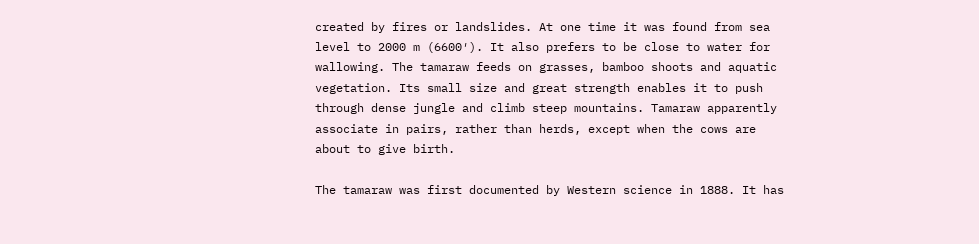created by fires or landslides. At one time it was found from sea level to 2000 m (6600′). It also prefers to be close to water for wallowing. The tamaraw feeds on grasses, bamboo shoots and aquatic vegetation. Its small size and great strength enables it to push through dense jungle and climb steep mountains. Tamaraw apparently associate in pairs, rather than herds, except when the cows are about to give birth.

The tamaraw was first documented by Western science in 1888. It has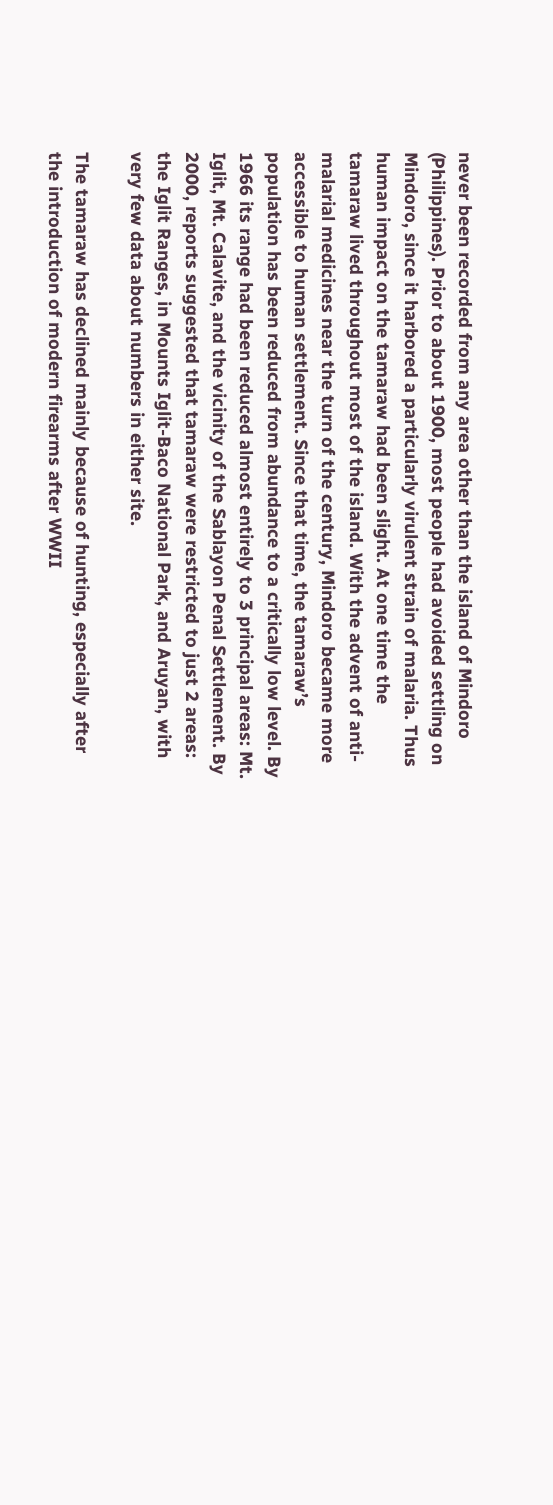never been recorded from any area other than the island of Mindoro (Philippines). Prior to about 1900, most people had avoided settling on Mindoro, since it harbored a particularly virulent strain of malaria. Thus human impact on the tamaraw had been slight. At one time the tamaraw lived throughout most of the island. With the advent of anti-malarial medicines near the turn of the century, Mindoro became more accessible to human settlement. Since that time, the tamaraw’s population has been reduced from abundance to a critically low level. By 1966 its range had been reduced almost entirely to 3 principal areas: Mt. Iglit, Mt. Calavite, and the vicinity of the Sablayon Penal Settlement. By 2000, reports suggested that tamaraw were restricted to just 2 areas: the Iglit Ranges, in Mounts Iglit-Baco National Park, and Aruyan, with very few data about numbers in either site.

The tamaraw has declined mainly because of hunting, especially after the introduction of modern firearms after WWII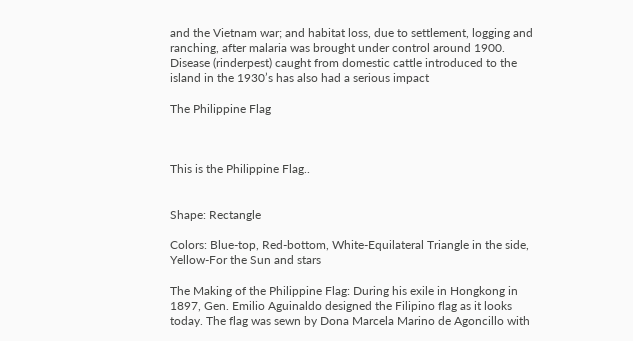and the Vietnam war; and habitat loss, due to settlement, logging and ranching, after malaria was brought under control around 1900. Disease (rinderpest) caught from domestic cattle introduced to the island in the 1930’s has also had a serious impact

The Philippine Flag



This is the Philippine Flag..


Shape: Rectangle

Colors: Blue-top, Red-bottom, White-Equilateral Triangle in the side, Yellow-For the Sun and stars

The Making of the Philippine Flag: During his exile in Hongkong in 1897, Gen. Emilio Aguinaldo designed the Filipino flag as it looks today. The flag was sewn by Dona Marcela Marino de Agoncillo with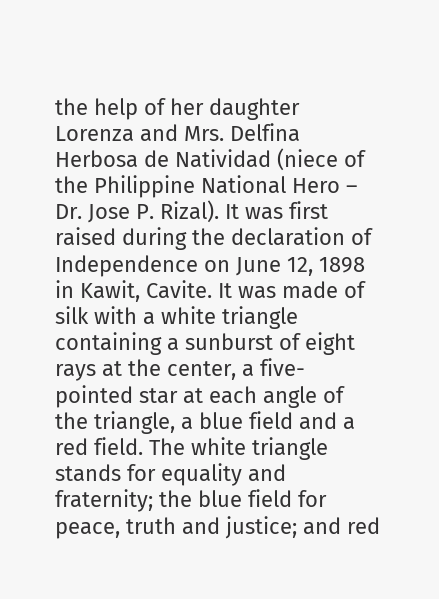the help of her daughter Lorenza and Mrs. Delfina Herbosa de Natividad (niece of the Philippine National Hero – Dr. Jose P. Rizal). It was first raised during the declaration of Independence on June 12, 1898 in Kawit, Cavite. It was made of silk with a white triangle containing a sunburst of eight rays at the center, a five-pointed star at each angle of the triangle, a blue field and a red field. The white triangle stands for equality and fraternity; the blue field for peace, truth and justice; and red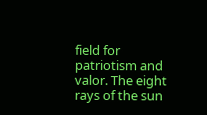field for patriotism and valor. The eight rays of the sun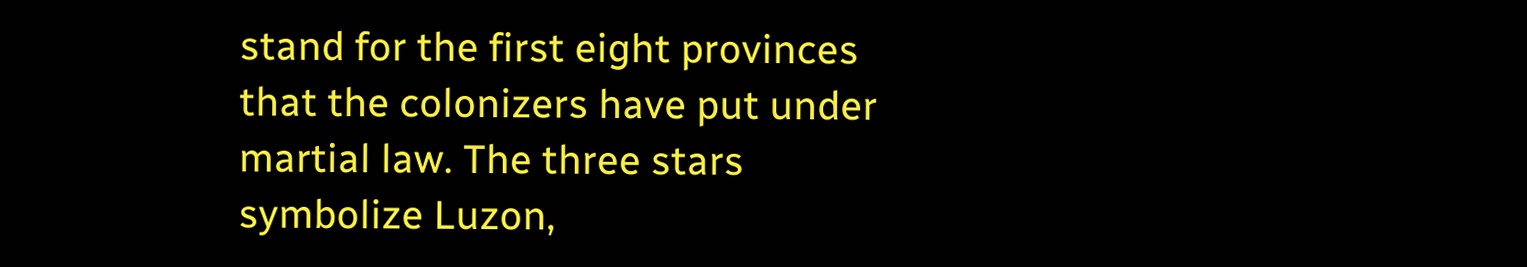stand for the first eight provinces that the colonizers have put under martial law. The three stars symbolize Luzon,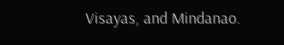Visayas, and Mindanao.